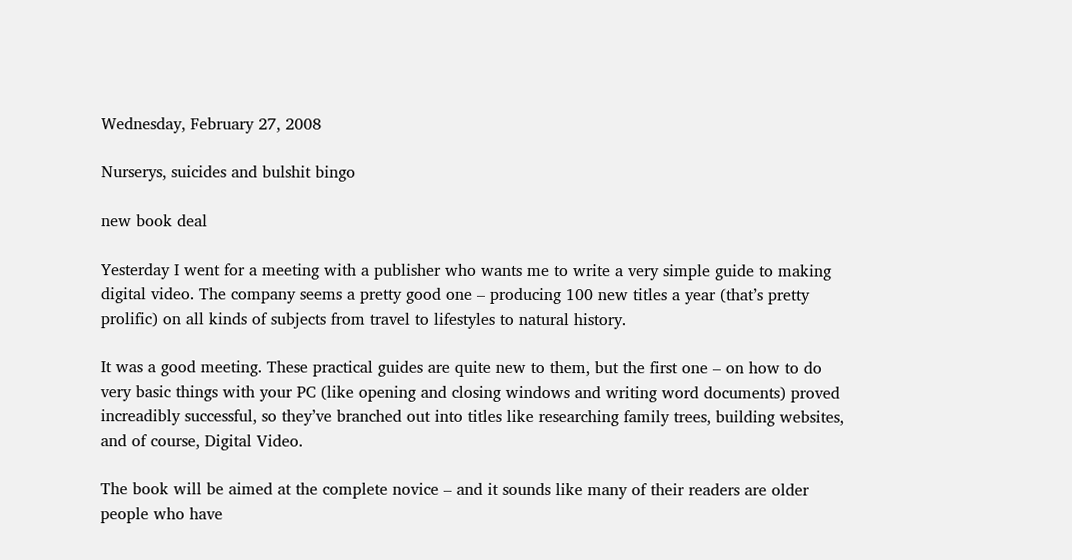Wednesday, February 27, 2008

Nurserys, suicides and bulshit bingo

new book deal

Yesterday I went for a meeting with a publisher who wants me to write a very simple guide to making digital video. The company seems a pretty good one – producing 100 new titles a year (that’s pretty prolific) on all kinds of subjects from travel to lifestyles to natural history.

It was a good meeting. These practical guides are quite new to them, but the first one – on how to do very basic things with your PC (like opening and closing windows and writing word documents) proved increadibly successful, so they’ve branched out into titles like researching family trees, building websites, and of course, Digital Video.

The book will be aimed at the complete novice – and it sounds like many of their readers are older people who have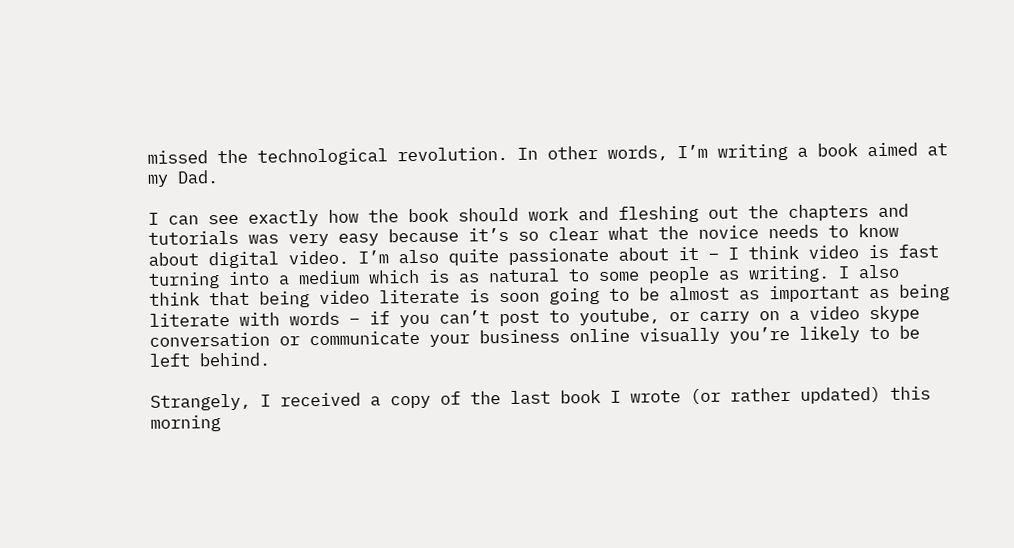missed the technological revolution. In other words, I’m writing a book aimed at my Dad.

I can see exactly how the book should work and fleshing out the chapters and tutorials was very easy because it’s so clear what the novice needs to know about digital video. I’m also quite passionate about it – I think video is fast turning into a medium which is as natural to some people as writing. I also think that being video literate is soon going to be almost as important as being literate with words – if you can’t post to youtube, or carry on a video skype conversation or communicate your business online visually you’re likely to be left behind.

Strangely, I received a copy of the last book I wrote (or rather updated) this morning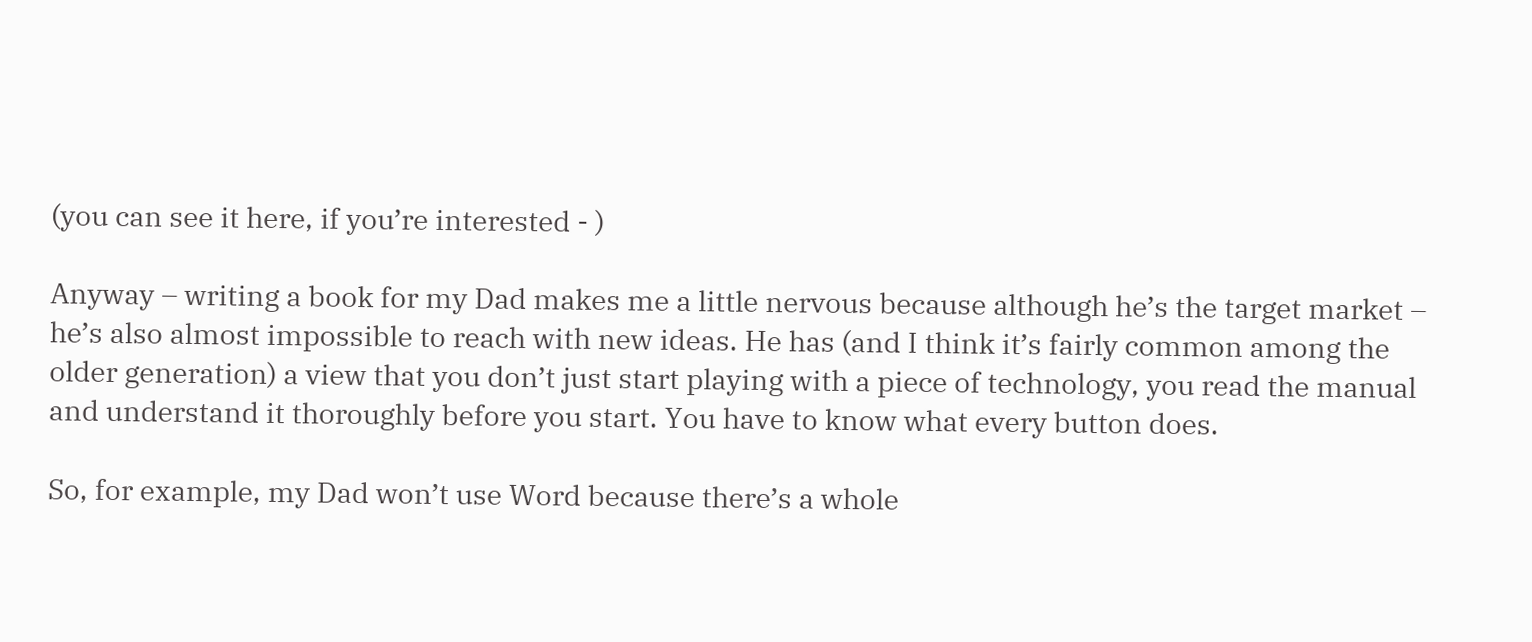(you can see it here, if you’re interested - )

Anyway – writing a book for my Dad makes me a little nervous because although he’s the target market – he’s also almost impossible to reach with new ideas. He has (and I think it’s fairly common among the older generation) a view that you don’t just start playing with a piece of technology, you read the manual and understand it thoroughly before you start. You have to know what every button does.

So, for example, my Dad won’t use Word because there’s a whole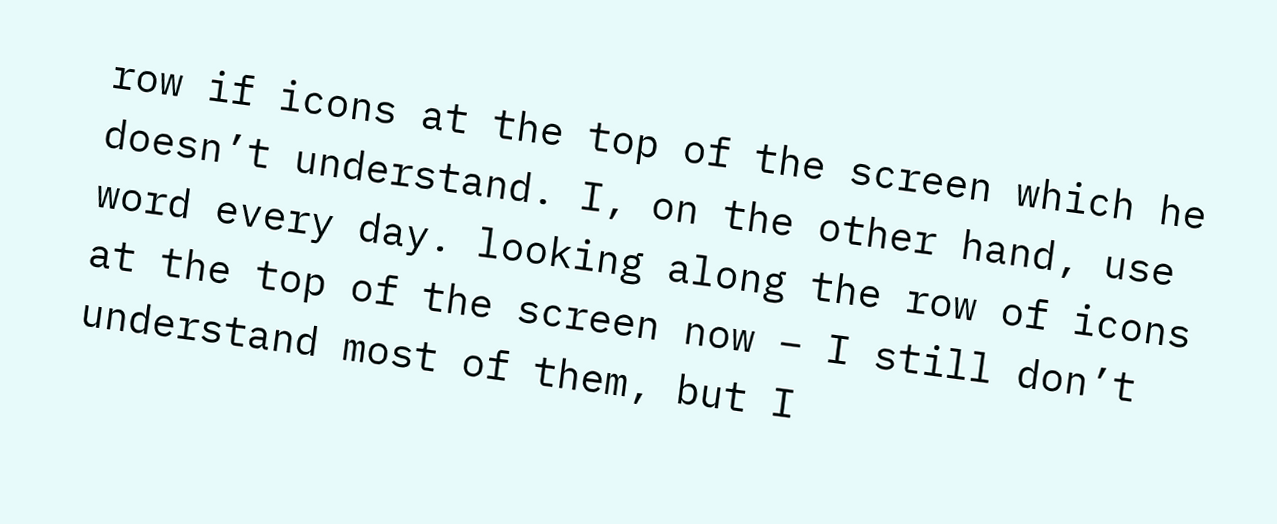row if icons at the top of the screen which he doesn’t understand. I, on the other hand, use word every day. looking along the row of icons at the top of the screen now – I still don’t understand most of them, but I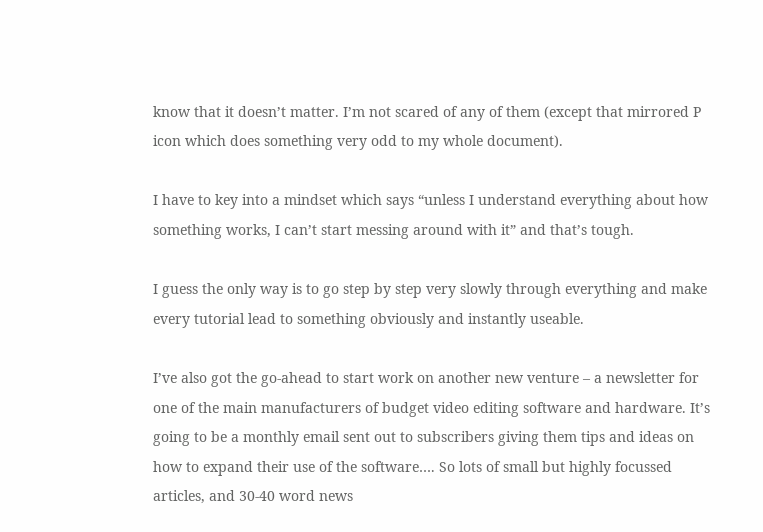know that it doesn’t matter. I’m not scared of any of them (except that mirrored P icon which does something very odd to my whole document).

I have to key into a mindset which says “unless I understand everything about how something works, I can’t start messing around with it” and that’s tough.

I guess the only way is to go step by step very slowly through everything and make every tutorial lead to something obviously and instantly useable.

I’ve also got the go-ahead to start work on another new venture – a newsletter for one of the main manufacturers of budget video editing software and hardware. It’s going to be a monthly email sent out to subscribers giving them tips and ideas on how to expand their use of the software…. So lots of small but highly focussed articles, and 30-40 word news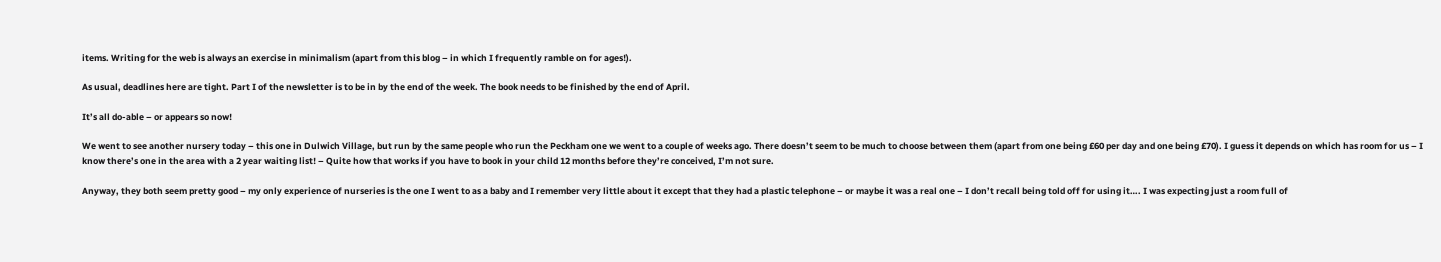items. Writing for the web is always an exercise in minimalism (apart from this blog – in which I frequently ramble on for ages!).

As usual, deadlines here are tight. Part I of the newsletter is to be in by the end of the week. The book needs to be finished by the end of April.

It’s all do-able – or appears so now!

We went to see another nursery today – this one in Dulwich Village, but run by the same people who run the Peckham one we went to a couple of weeks ago. There doesn’t seem to be much to choose between them (apart from one being £60 per day and one being £70). I guess it depends on which has room for us – I know there’s one in the area with a 2 year waiting list! – Quite how that works if you have to book in your child 12 months before they’re conceived, I’m not sure.

Anyway, they both seem pretty good – my only experience of nurseries is the one I went to as a baby and I remember very little about it except that they had a plastic telephone – or maybe it was a real one – I don’t recall being told off for using it…. I was expecting just a room full of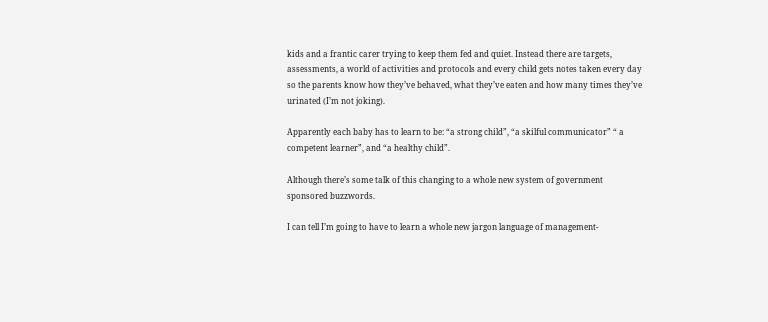kids and a frantic carer trying to keep them fed and quiet. Instead there are targets, assessments, a world of activities and protocols and every child gets notes taken every day so the parents know how they’ve behaved, what they’ve eaten and how many times they’ve urinated (I’m not joking).

Apparently each baby has to learn to be: “a strong child”, “a skilful communicator” “ a competent learner”, and “a healthy child”.

Although there’s some talk of this changing to a whole new system of government sponsored buzzwords.

I can tell I’m going to have to learn a whole new jargon language of management-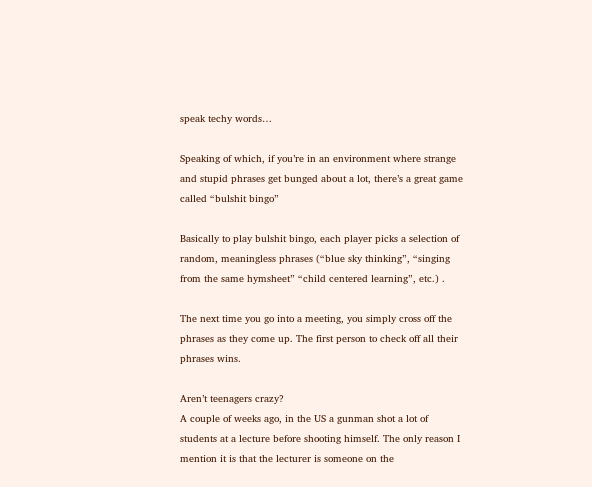speak techy words…

Speaking of which, if you’re in an environment where strange and stupid phrases get bunged about a lot, there’s a great game called “bulshit bingo”

Basically to play bulshit bingo, each player picks a selection of random, meaningless phrases (“blue sky thinking”, “singing from the same hymsheet” “child centered learning”, etc.) .

The next time you go into a meeting, you simply cross off the phrases as they come up. The first person to check off all their phrases wins.

Aren’t teenagers crazy?
A couple of weeks ago, in the US a gunman shot a lot of students at a lecture before shooting himself. The only reason I mention it is that the lecturer is someone on the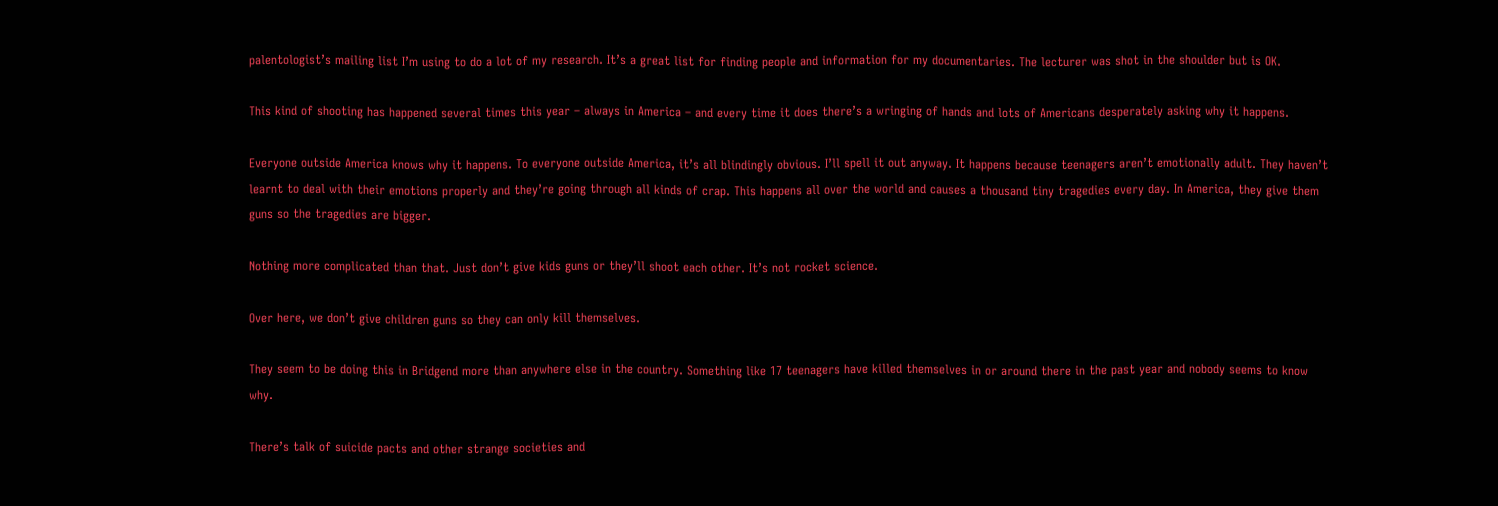palentologist’s mailing list I’m using to do a lot of my research. It’s a great list for finding people and information for my documentaries. The lecturer was shot in the shoulder but is OK.

This kind of shooting has happened several times this year – always in America – and every time it does there’s a wringing of hands and lots of Americans desperately asking why it happens.

Everyone outside America knows why it happens. To everyone outside America, it’s all blindingly obvious. I’ll spell it out anyway. It happens because teenagers aren’t emotionally adult. They haven’t learnt to deal with their emotions properly and they’re going through all kinds of crap. This happens all over the world and causes a thousand tiny tragedies every day. In America, they give them guns so the tragedies are bigger.

Nothing more complicated than that. Just don’t give kids guns or they’ll shoot each other. It’s not rocket science.

Over here, we don’t give children guns so they can only kill themselves.

They seem to be doing this in Bridgend more than anywhere else in the country. Something like 17 teenagers have killed themselves in or around there in the past year and nobody seems to know why.

There’s talk of suicide pacts and other strange societies and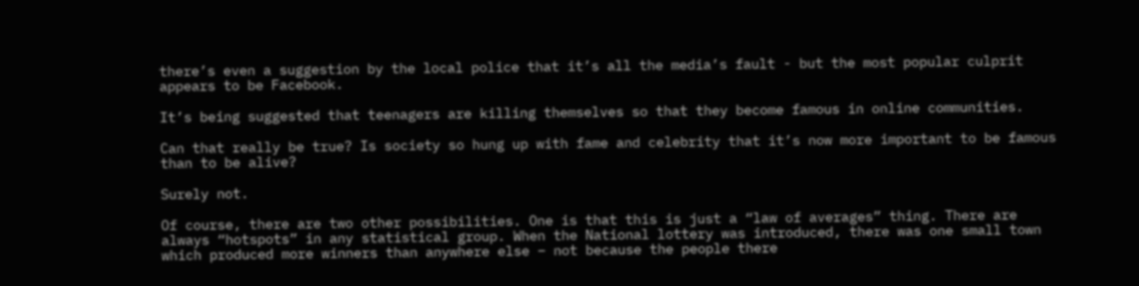there’s even a suggestion by the local police that it’s all the media’s fault - but the most popular culprit appears to be Facebook.

It’s being suggested that teenagers are killing themselves so that they become famous in online communities.

Can that really be true? Is society so hung up with fame and celebrity that it’s now more important to be famous than to be alive?

Surely not.

Of course, there are two other possibilities. One is that this is just a “law of averages” thing. There are always “hotspots” in any statistical group. When the National lottery was introduced, there was one small town which produced more winners than anywhere else – not because the people there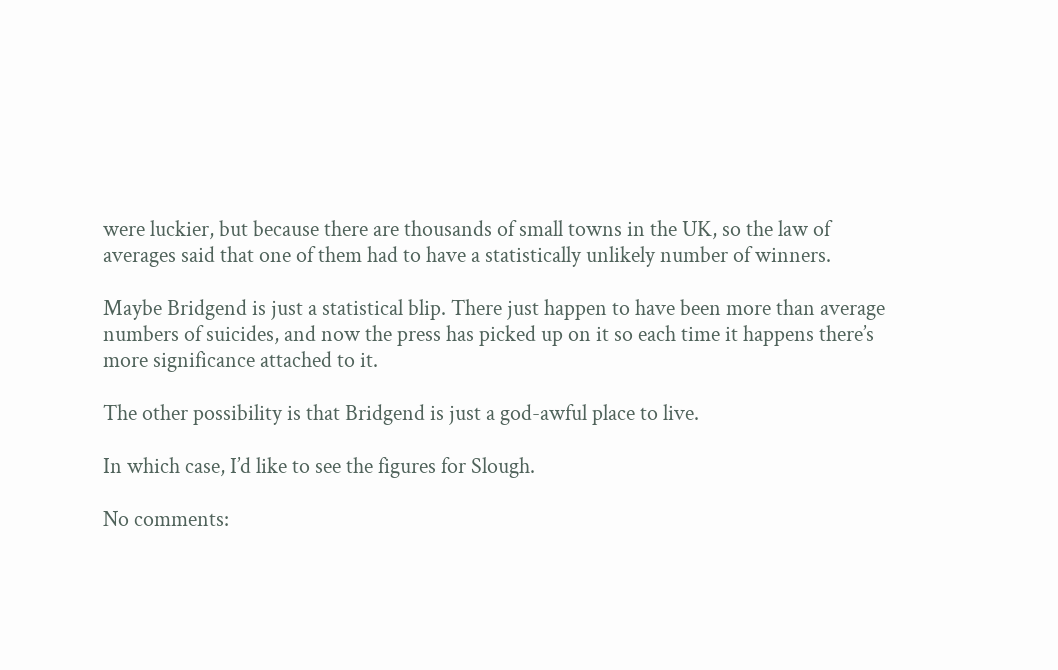were luckier, but because there are thousands of small towns in the UK, so the law of averages said that one of them had to have a statistically unlikely number of winners.

Maybe Bridgend is just a statistical blip. There just happen to have been more than average numbers of suicides, and now the press has picked up on it so each time it happens there’s more significance attached to it.

The other possibility is that Bridgend is just a god-awful place to live.

In which case, I’d like to see the figures for Slough.

No comments: